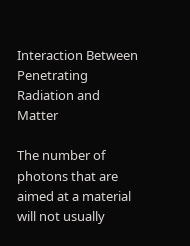Interaction Between Penetrating Radiation and Matter

The number of photons that are aimed at a material will not usually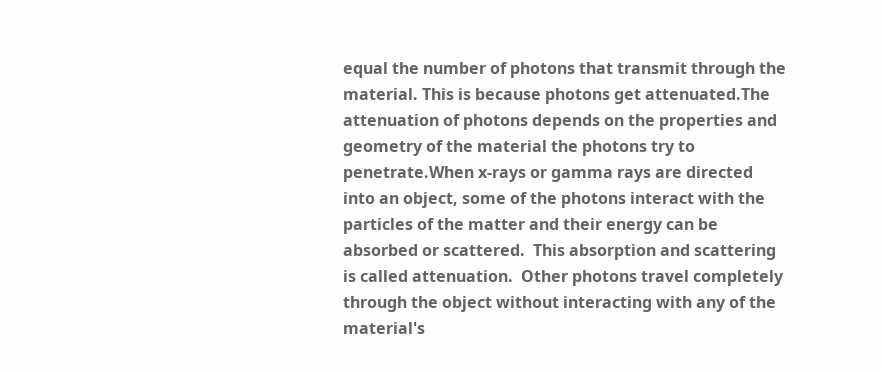equal the number of photons that transmit through the material. This is because photons get attenuated.The attenuation of photons depends on the properties and geometry of the material the photons try to penetrate.When x-rays or gamma rays are directed into an object, some of the photons interact with the particles of the matter and their energy can be absorbed or scattered.  This absorption and scattering is called attenuation.  Other photons travel completely through the object without interacting with any of the material's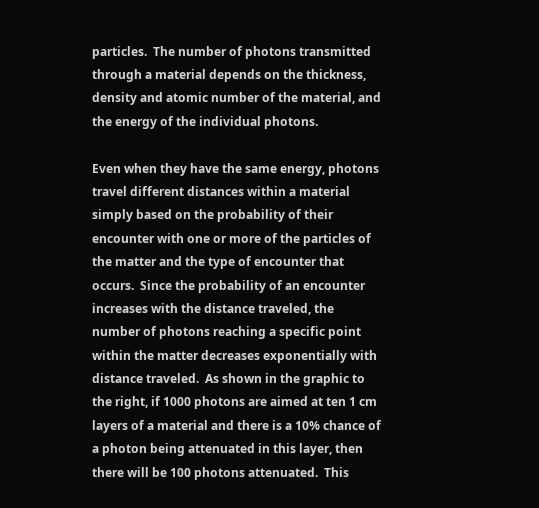particles.  The number of photons transmitted through a material depends on the thickness, density and atomic number of the material, and the energy of the individual photons.

Even when they have the same energy, photons travel different distances within a material simply based on the probability of their encounter with one or more of the particles of the matter and the type of encounter that occurs.  Since the probability of an encounter increases with the distance traveled, the number of photons reaching a specific point within the matter decreases exponentially with distance traveled.  As shown in the graphic to the right, if 1000 photons are aimed at ten 1 cm layers of a material and there is a 10% chance of a photon being attenuated in this layer, then there will be 100 photons attenuated.  This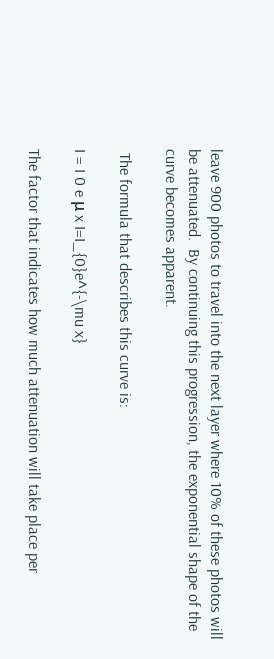leave 900 photos to travel into the next layer where 10% of these photos will be attenuated.  By continuing this progression, the exponential shape of the curve becomes apparent.

 The formula that describes this curve is:

I = I 0 e μ x I=I_{0}e^{-\mu x}

The factor that indicates how much attenuation will take place per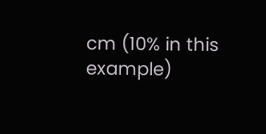cm (10% in this example)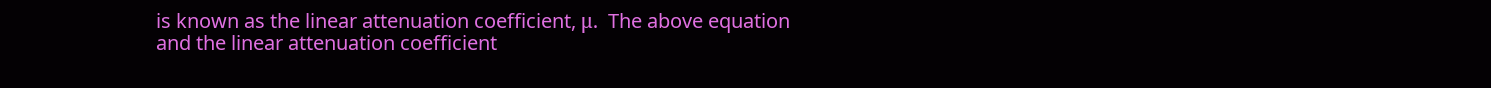is known as the linear attenuation coefficient, μ.  The above equation and the linear attenuation coefficient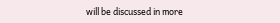will be discussed in more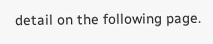detail on the following page.